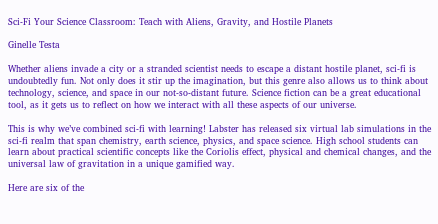Sci-Fi Your Science Classroom: Teach with Aliens, Gravity, and Hostile Planets

Ginelle Testa

Whether aliens invade a city or a stranded scientist needs to escape a distant hostile planet, sci-fi is undoubtedly fun. Not only does it stir up the imagination, but this genre also allows us to think about technology, science, and space in our not-so-distant future. Science fiction can be a great educational tool, as it gets us to reflect on how we interact with all these aspects of our universe.

This is why we’ve combined sci-fi with learning! Labster has released six virtual lab simulations in the sci-fi realm that span chemistry, earth science, physics, and space science. High school students can learn about practical scientific concepts like the Coriolis effect, physical and chemical changes, and the universal law of gravitation in a unique gamified way.

Here are six of the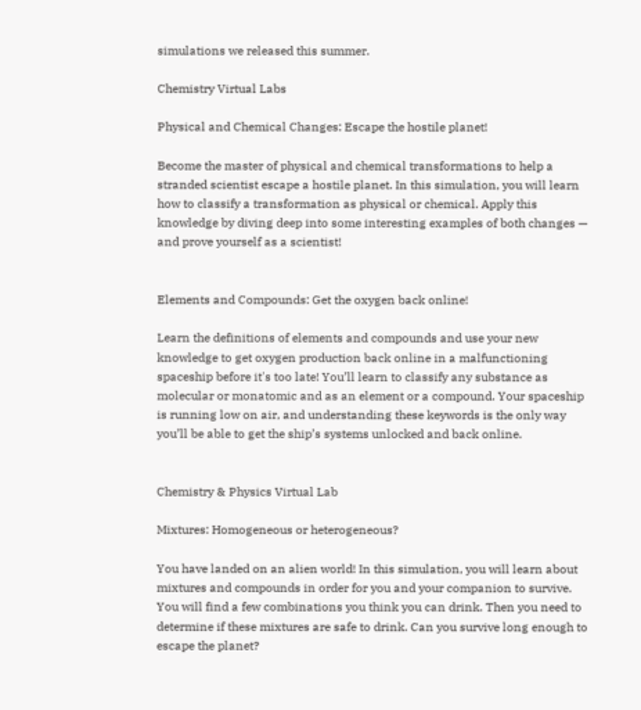simulations we released this summer.

Chemistry Virtual Labs

Physical and Chemical Changes: Escape the hostile planet!

Become the master of physical and chemical transformations to help a stranded scientist escape a hostile planet. In this simulation, you will learn how to classify a transformation as physical or chemical. Apply this knowledge by diving deep into some interesting examples of both changes — and prove yourself as a scientist!


Elements and Compounds: Get the oxygen back online!

Learn the definitions of elements and compounds and use your new knowledge to get oxygen production back online in a malfunctioning spaceship before it's too late! You’ll learn to classify any substance as molecular or monatomic and as an element or a compound. Your spaceship is running low on air, and understanding these keywords is the only way you’ll be able to get the ship’s systems unlocked and back online.


Chemistry & Physics Virtual Lab

Mixtures: Homogeneous or heterogeneous?

You have landed on an alien world! In this simulation, you will learn about mixtures and compounds in order for you and your companion to survive. You will find a few combinations you think you can drink. Then you need to determine if these mixtures are safe to drink. Can you survive long enough to escape the planet?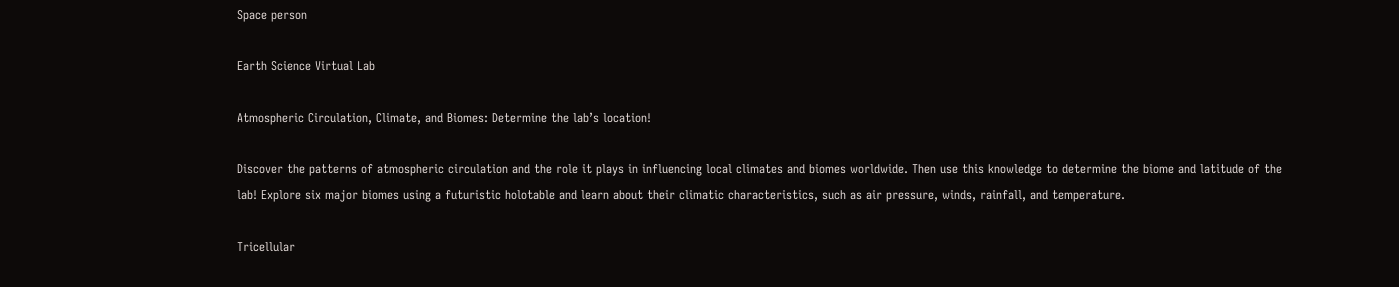Space person

Earth Science Virtual Lab

Atmospheric Circulation, Climate, and Biomes: Determine the lab’s location!

Discover the patterns of atmospheric circulation and the role it plays in influencing local climates and biomes worldwide. Then use this knowledge to determine the biome and latitude of the lab! Explore six major biomes using a futuristic holotable and learn about their climatic characteristics, such as air pressure, winds, rainfall, and temperature.

Tricellular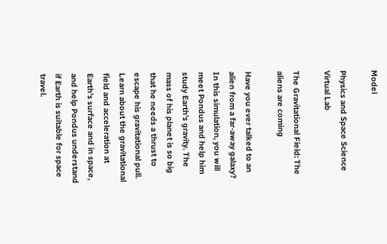Model

Physics and Space Science Virtual Lab

The Gravitational Field: The aliens are coming

Have you ever talked to an alien from a far-away galaxy? In this simulation, you will meet Pondus and help him study Earth's gravity. The mass of his planet is so big that he needs a thrust to escape his gravitational pull. Learn about the gravitational field and acceleration at Earth's surface and in space, and help Pondus understand if Earth is suitable for space travel.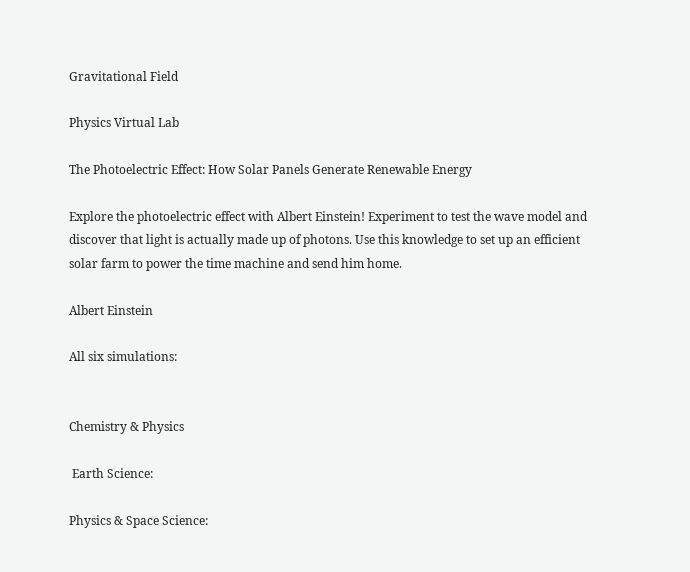Gravitational Field

Physics Virtual Lab

The Photoelectric Effect: How Solar Panels Generate Renewable Energy

Explore the photoelectric effect with Albert Einstein! Experiment to test the wave model and discover that light is actually made up of photons. Use this knowledge to set up an efficient solar farm to power the time machine and send him home.

Albert Einstein

All six simulations:


Chemistry & Physics

 Earth Science:

Physics & Space Science: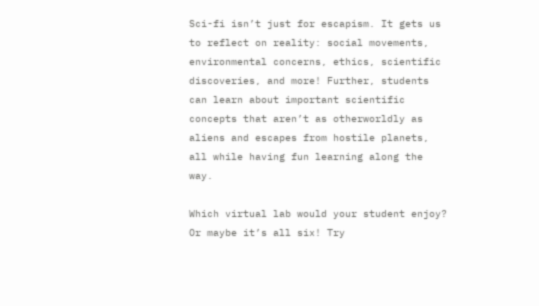Sci-fi isn’t just for escapism. It gets us to reflect on reality: social movements, environmental concerns, ethics, scientific discoveries, and more! Further, students can learn about important scientific concepts that aren’t as otherworldly as aliens and escapes from hostile planets, all while having fun learning along the way.

Which virtual lab would your student enjoy? Or maybe it’s all six! Try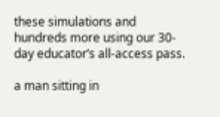these simulations and hundreds more using our 30-day educator’s all-access pass.

a man sitting in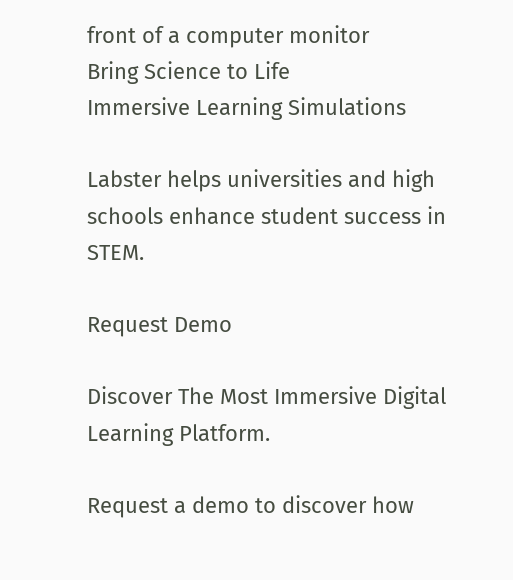front of a computer monitor
Bring Science to Life
Immersive Learning Simulations

Labster helps universities and high schools enhance student success in STEM.

Request Demo

Discover The Most Immersive Digital Learning Platform.

Request a demo to discover how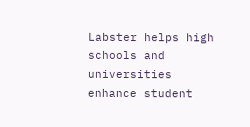Labster helps high schools and universities enhance student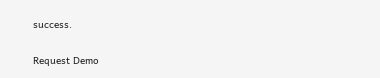success.

Request Demo